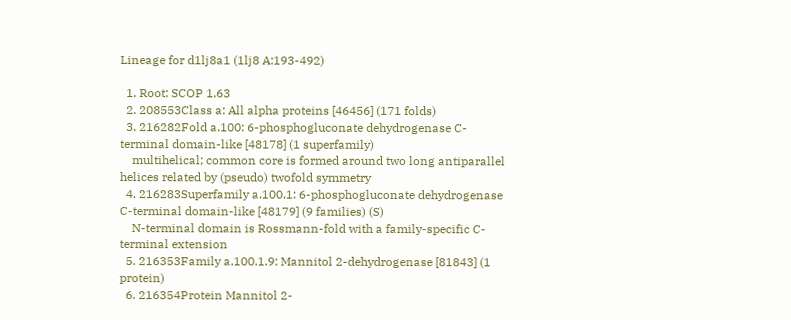Lineage for d1lj8a1 (1lj8 A:193-492)

  1. Root: SCOP 1.63
  2. 208553Class a: All alpha proteins [46456] (171 folds)
  3. 216282Fold a.100: 6-phosphogluconate dehydrogenase C-terminal domain-like [48178] (1 superfamily)
    multihelical; common core is formed around two long antiparallel helices related by (pseudo) twofold symmetry
  4. 216283Superfamily a.100.1: 6-phosphogluconate dehydrogenase C-terminal domain-like [48179] (9 families) (S)
    N-terminal domain is Rossmann-fold with a family-specific C-terminal extension
  5. 216353Family a.100.1.9: Mannitol 2-dehydrogenase [81843] (1 protein)
  6. 216354Protein Mannitol 2-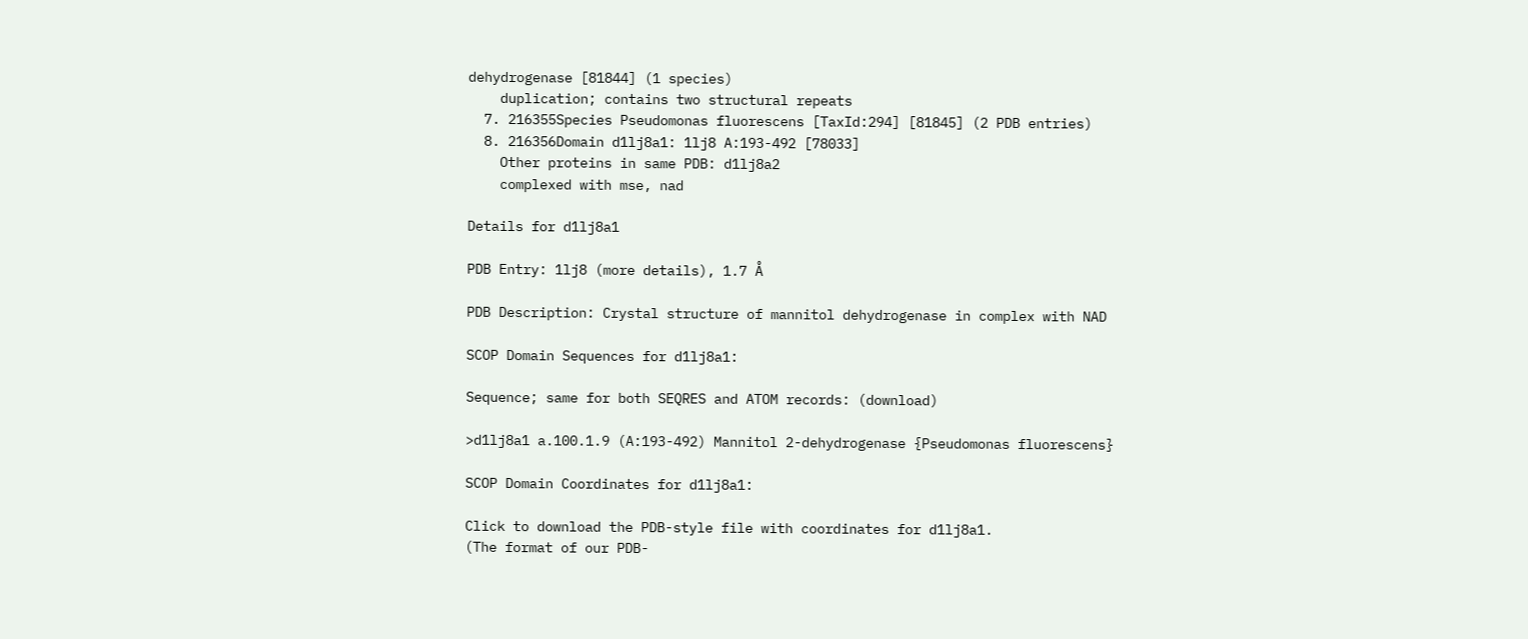dehydrogenase [81844] (1 species)
    duplication; contains two structural repeats
  7. 216355Species Pseudomonas fluorescens [TaxId:294] [81845] (2 PDB entries)
  8. 216356Domain d1lj8a1: 1lj8 A:193-492 [78033]
    Other proteins in same PDB: d1lj8a2
    complexed with mse, nad

Details for d1lj8a1

PDB Entry: 1lj8 (more details), 1.7 Å

PDB Description: Crystal structure of mannitol dehydrogenase in complex with NAD

SCOP Domain Sequences for d1lj8a1:

Sequence; same for both SEQRES and ATOM records: (download)

>d1lj8a1 a.100.1.9 (A:193-492) Mannitol 2-dehydrogenase {Pseudomonas fluorescens}

SCOP Domain Coordinates for d1lj8a1:

Click to download the PDB-style file with coordinates for d1lj8a1.
(The format of our PDB-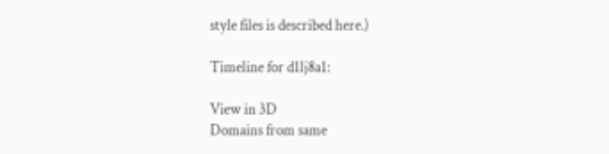style files is described here.)

Timeline for d1lj8a1:

View in 3D
Domains from same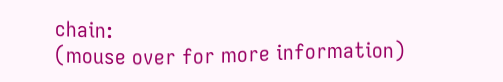chain:
(mouse over for more information)